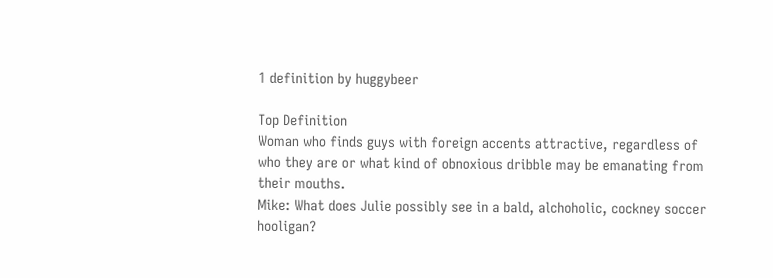1 definition by huggybeer

Top Definition
Woman who finds guys with foreign accents attractive, regardless of who they are or what kind of obnoxious dribble may be emanating from their mouths.
Mike: What does Julie possibly see in a bald, alchoholic, cockney soccer hooligan?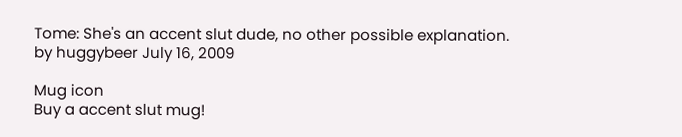Tome: She's an accent slut dude, no other possible explanation.
by huggybeer July 16, 2009

Mug icon
Buy a accent slut mug!